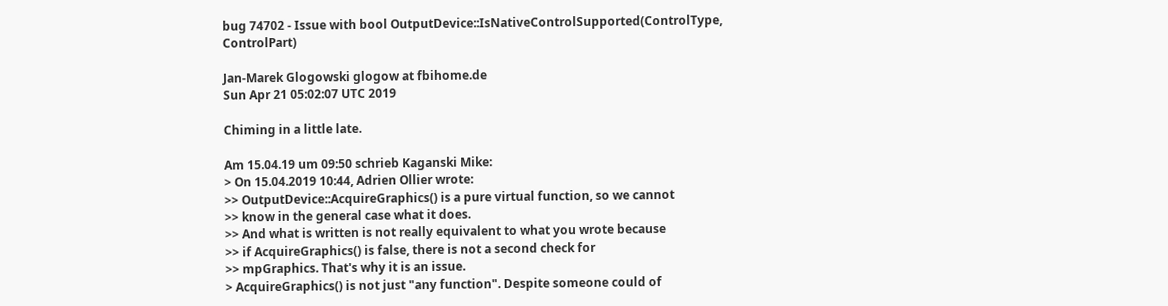bug 74702 - Issue with bool OutputDevice::IsNativeControlSupported(ControlType, ControlPart)

Jan-Marek Glogowski glogow at fbihome.de
Sun Apr 21 05:02:07 UTC 2019

Chiming in a little late.

Am 15.04.19 um 09:50 schrieb Kaganski Mike:
> On 15.04.2019 10:44, Adrien Ollier wrote:
>> OutputDevice::AcquireGraphics() is a pure virtual function, so we cannot
>> know in the general case what it does.
>> And what is written is not really equivalent to what you wrote because
>> if AcquireGraphics() is false, there is not a second check for
>> mpGraphics. That's why it is an issue.
> AcquireGraphics() is not just "any function". Despite someone could of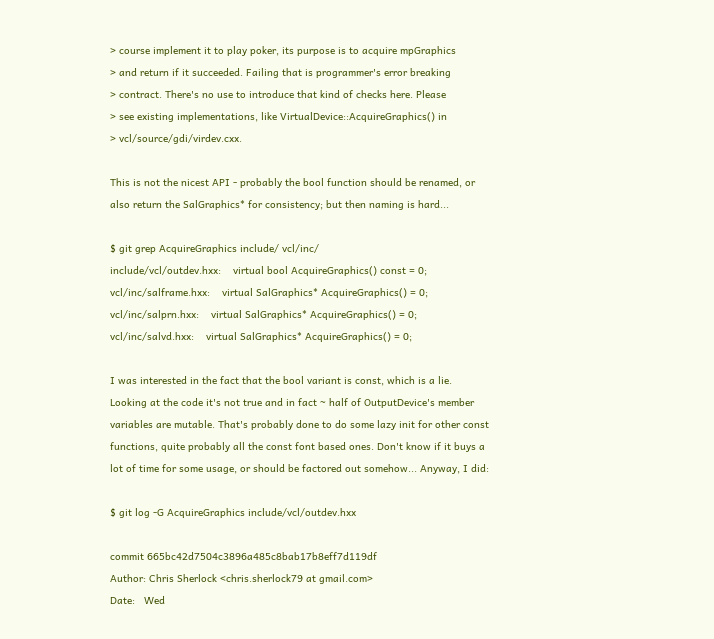> course implement it to play poker, its purpose is to acquire mpGraphics
> and return if it succeeded. Failing that is programmer's error breaking
> contract. There's no use to introduce that kind of checks here. Please
> see existing implementations, like VirtualDevice::AcquireGraphics() in
> vcl/source/gdi/virdev.cxx.

This is not the nicest API - probably the bool function should be renamed, or
also return the SalGraphics* for consistency; but then naming is hard...

$ git grep AcquireGraphics include/ vcl/inc/
include/vcl/outdev.hxx:    virtual bool AcquireGraphics() const = 0;
vcl/inc/salframe.hxx:    virtual SalGraphics* AcquireGraphics() = 0;
vcl/inc/salprn.hxx:    virtual SalGraphics* AcquireGraphics() = 0;
vcl/inc/salvd.hxx:    virtual SalGraphics* AcquireGraphics() = 0;

I was interested in the fact that the bool variant is const, which is a lie.
Looking at the code it's not true and in fact ~ half of OutputDevice's member
variables are mutable. That's probably done to do some lazy init for other const
functions, quite probably all the const font based ones. Don't know if it buys a
lot of time for some usage, or should be factored out somehow... Anyway, I did:

$ git log -G AcquireGraphics include/vcl/outdev.hxx

commit 665bc42d7504c3896a485c8bab17b8eff7d119df
Author: Chris Sherlock <chris.sherlock79 at gmail.com>
Date:   Wed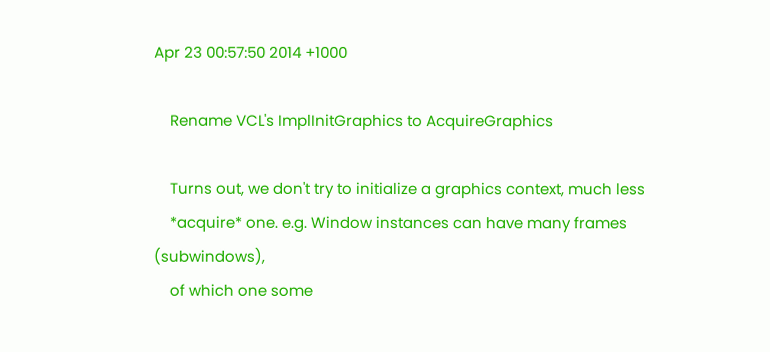Apr 23 00:57:50 2014 +1000

    Rename VCL's ImplInitGraphics to AcquireGraphics

    Turns out, we don't try to initialize a graphics context, much less
    *acquire* one. e.g. Window instances can have many frames (subwindows),
    of which one some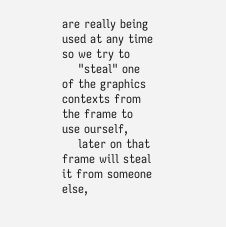are really being used at any time so we try to
    "steal" one of the graphics contexts from the frame to use ourself,
    later on that frame will steal it from someone else,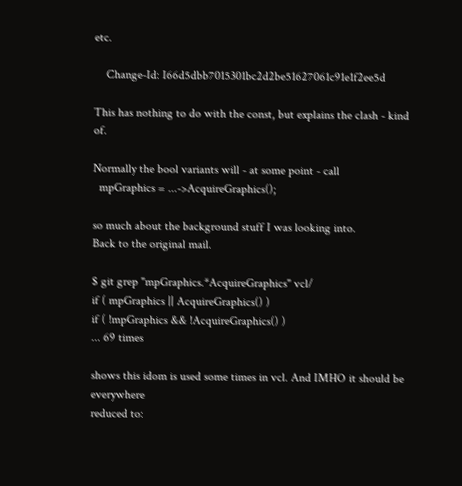etc.

    Change-Id: I66d5dbb7015301bc2d2be51627061c91e1f2ee5d

This has nothing to do with the const, but explains the clash - kind of.

Normally the bool variants will - at some point - call
  mpGraphics = ...->AcquireGraphics();

so much about the background stuff I was looking into.
Back to the original mail.

$ git grep "mpGraphics.*AcquireGraphics" vcl/
if ( mpGraphics || AcquireGraphics() )
if ( !mpGraphics && !AcquireGraphics() )
... 69 times

shows this idom is used some times in vcl. And IMHO it should be everywhere
reduced to: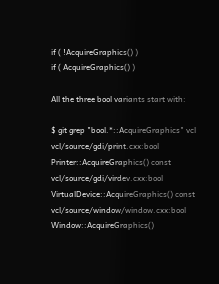if ( !AcquireGraphics() )
if ( AcquireGraphics() )

All the three bool variants start with:

$ git grep "bool.*::AcquireGraphics" vcl
vcl/source/gdi/print.cxx:bool Printer::AcquireGraphics() const
vcl/source/gdi/virdev.cxx:bool VirtualDevice::AcquireGraphics() const
vcl/source/window/window.cxx:bool Window::AcquireGraphics()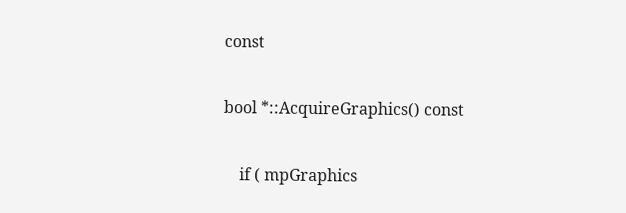const

bool *::AcquireGraphics() const

    if ( mpGraphics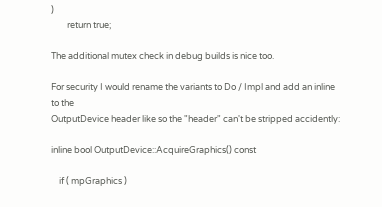)
        return true;

The additional mutex check in debug builds is nice too.

For security I would rename the variants to Do / Impl and add an inline to the
OutputDevice header like so the "header" can't be stripped accidently:

inline bool OutputDevice::AcquireGraphics() const

    if ( mpGraphics )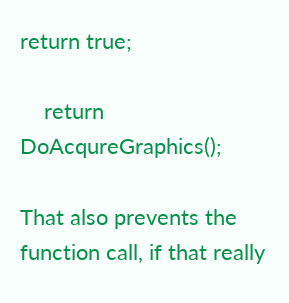return true;

    return DoAcqureGraphics();

That also prevents the function call, if that really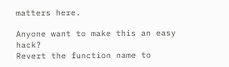matters here.

Anyone want to make this an easy hack?
Revert the function name to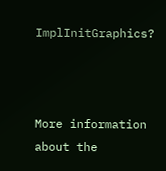ImplInitGraphics?



More information about the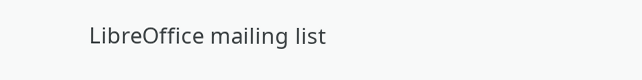LibreOffice mailing list